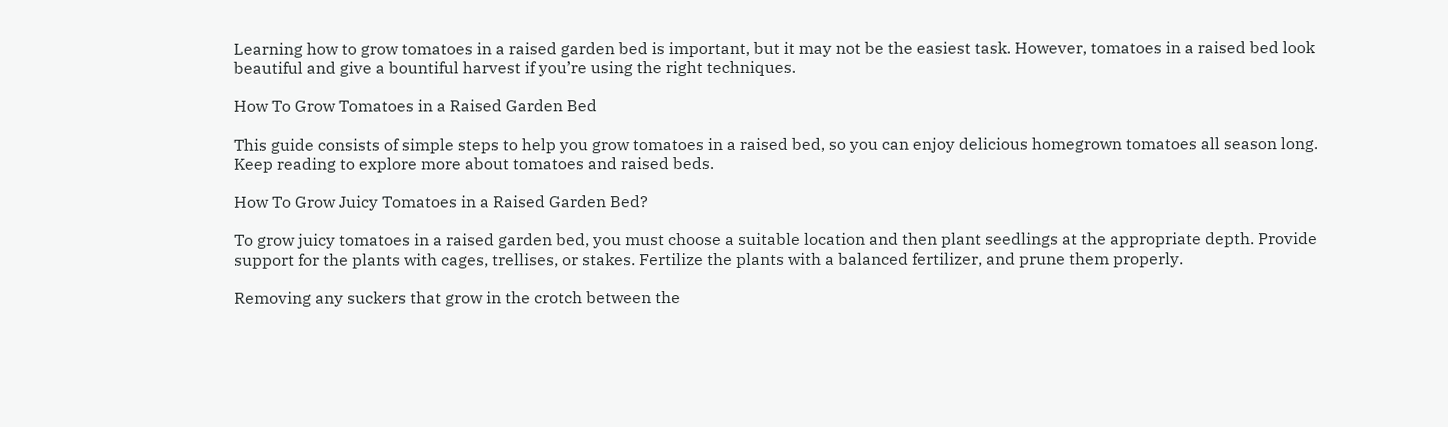Learning how to grow tomatoes in a raised garden bed is important, but it may not be the easiest task. However, tomatoes in a raised bed look beautiful and give a bountiful harvest if you’re using the right techniques.

How To Grow Tomatoes in a Raised Garden Bed

This guide consists of simple steps to help you grow tomatoes in a raised bed, so you can enjoy delicious homegrown tomatoes all season long. Keep reading to explore more about tomatoes and raised beds.

How To Grow Juicy Tomatoes in a Raised Garden Bed?

To grow juicy tomatoes in a raised garden bed, you must choose a suitable location and then plant seedlings at the appropriate depth. Provide support for the plants with cages, trellises, or stakes. Fertilize the plants with a balanced fertilizer, and prune them properly.

Removing any suckers that grow in the crotch between the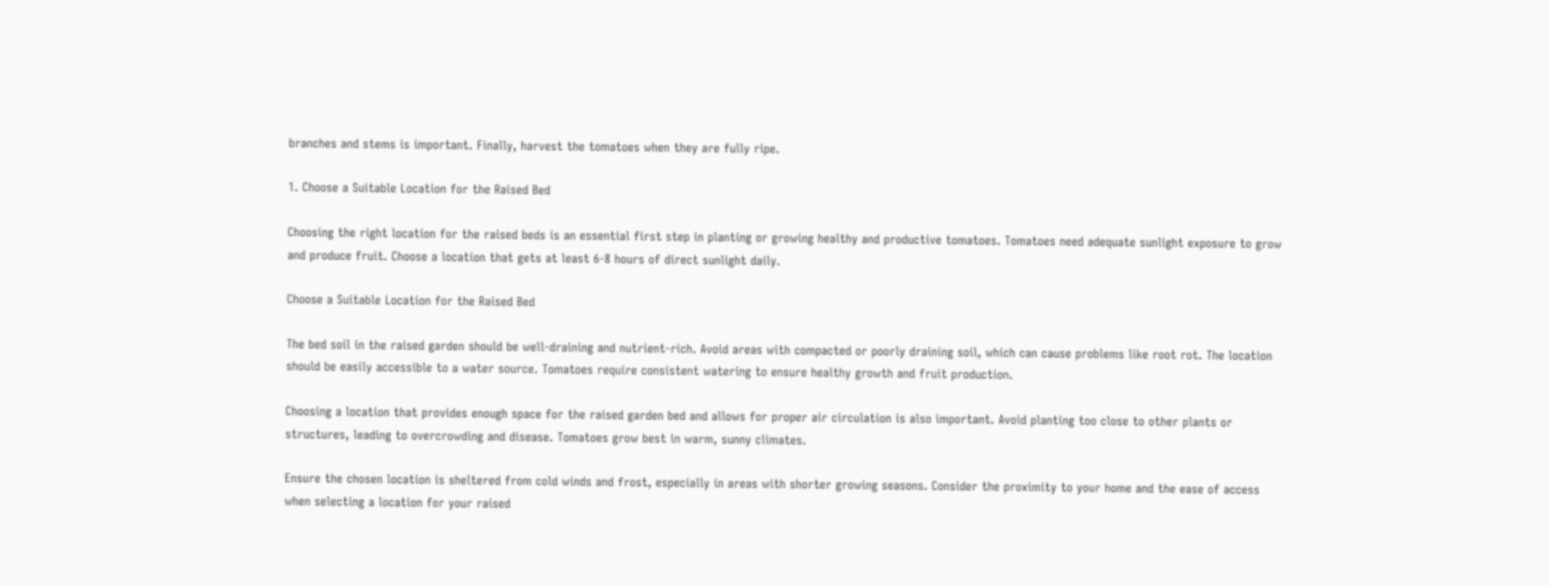branches and stems is important. Finally, harvest the tomatoes when they are fully ripe.

1. Choose a Suitable Location for the Raised Bed

Choosing the right location for the raised beds is an essential first step in planting or growing healthy and productive tomatoes. Tomatoes need adequate sunlight exposure to grow and produce fruit. Choose a location that gets at least 6-8 hours of direct sunlight daily.

Choose a Suitable Location for the Raised Bed

The bed soil in the raised garden should be well-draining and nutrient-rich. Avoid areas with compacted or poorly draining soil, which can cause problems like root rot. The location should be easily accessible to a water source. Tomatoes require consistent watering to ensure healthy growth and fruit production.

Choosing a location that provides enough space for the raised garden bed and allows for proper air circulation is also important. Avoid planting too close to other plants or structures, leading to overcrowding and disease. Tomatoes grow best in warm, sunny climates.

Ensure the chosen location is sheltered from cold winds and frost, especially in areas with shorter growing seasons. Consider the proximity to your home and the ease of access when selecting a location for your raised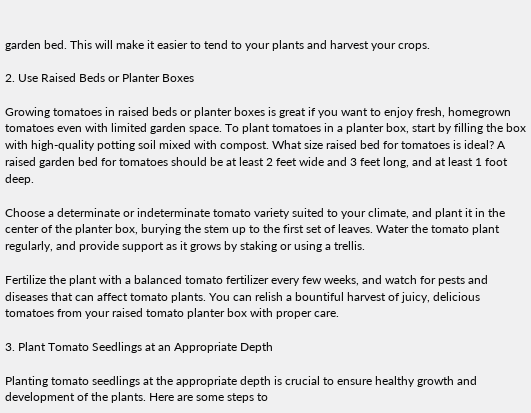garden bed. This will make it easier to tend to your plants and harvest your crops.

2. Use Raised Beds or Planter Boxes

Growing tomatoes in raised beds or planter boxes is great if you want to enjoy fresh, homegrown tomatoes even with limited garden space. To plant tomatoes in a planter box, start by filling the box with high-quality potting soil mixed with compost. What size raised bed for tomatoes is ideal? A raised garden bed for tomatoes should be at least 2 feet wide and 3 feet long, and at least 1 foot deep.

Choose a determinate or indeterminate tomato variety suited to your climate, and plant it in the center of the planter box, burying the stem up to the first set of leaves. Water the tomato plant regularly, and provide support as it grows by staking or using a trellis.

Fertilize the plant with a balanced tomato fertilizer every few weeks, and watch for pests and diseases that can affect tomato plants. You can relish a bountiful harvest of juicy, delicious tomatoes from your raised tomato planter box with proper care.

3. Plant Tomato Seedlings at an Appropriate Depth

Planting tomato seedlings at the appropriate depth is crucial to ensure healthy growth and development of the plants. Here are some steps to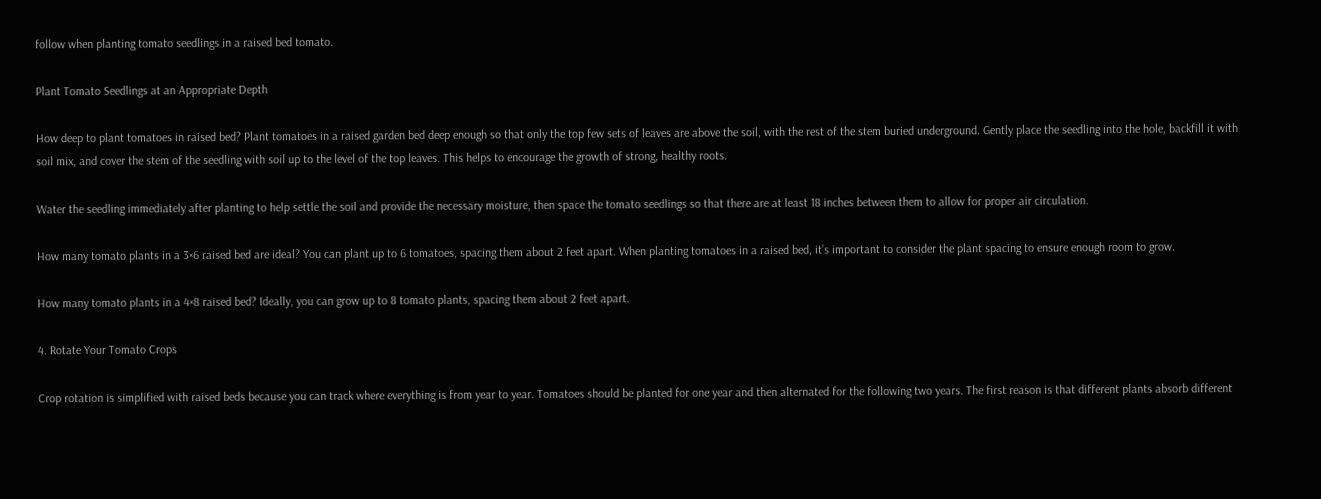follow when planting tomato seedlings in a raised bed tomato.

Plant Tomato Seedlings at an Appropriate Depth

How deep to plant tomatoes in raised bed? Plant tomatoes in a raised garden bed deep enough so that only the top few sets of leaves are above the soil, with the rest of the stem buried underground. Gently place the seedling into the hole, backfill it with soil mix, and cover the stem of the seedling with soil up to the level of the top leaves. This helps to encourage the growth of strong, healthy roots.

Water the seedling immediately after planting to help settle the soil and provide the necessary moisture, then space the tomato seedlings so that there are at least 18 inches between them to allow for proper air circulation.

How many tomato plants in a 3×6 raised bed are ideal? You can plant up to 6 tomatoes, spacing them about 2 feet apart. When planting tomatoes in a raised bed, it’s important to consider the plant spacing to ensure enough room to grow.

How many tomato plants in a 4×8 raised bed? Ideally, you can grow up to 8 tomato plants, spacing them about 2 feet apart.

4. Rotate Your Tomato Crops

Crop rotation is simplified with raised beds because you can track where everything is from year to year. Tomatoes should be planted for one year and then alternated for the following two years. The first reason is that different plants absorb different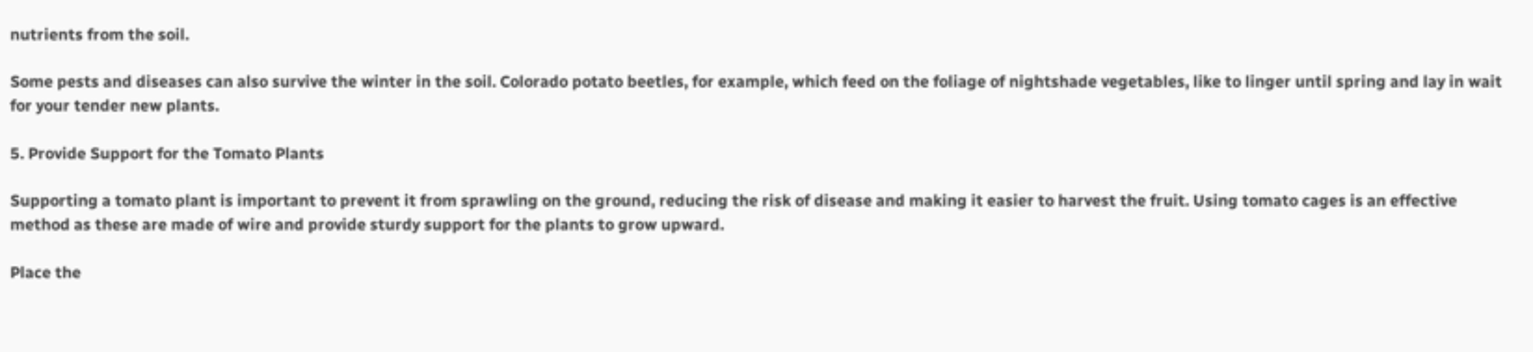nutrients from the soil.

Some pests and diseases can also survive the winter in the soil. Colorado potato beetles, for example, which feed on the foliage of nightshade vegetables, like to linger until spring and lay in wait for your tender new plants.

5. Provide Support for the Tomato Plants

Supporting a tomato plant is important to prevent it from sprawling on the ground, reducing the risk of disease and making it easier to harvest the fruit. Using tomato cages is an effective method as these are made of wire and provide sturdy support for the plants to grow upward.

Place the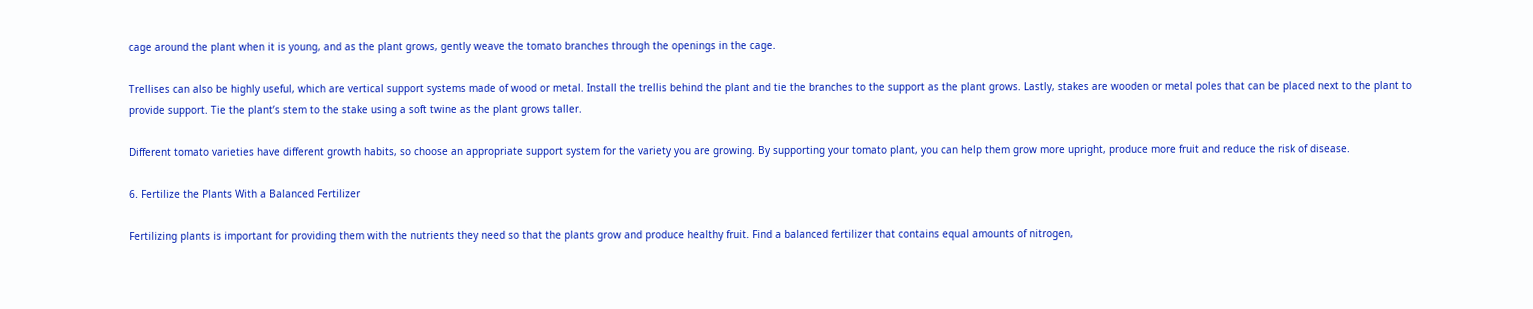cage around the plant when it is young, and as the plant grows, gently weave the tomato branches through the openings in the cage.

Trellises can also be highly useful, which are vertical support systems made of wood or metal. Install the trellis behind the plant and tie the branches to the support as the plant grows. Lastly, stakes are wooden or metal poles that can be placed next to the plant to provide support. Tie the plant’s stem to the stake using a soft twine as the plant grows taller.

Different tomato varieties have different growth habits, so choose an appropriate support system for the variety you are growing. By supporting your tomato plant, you can help them grow more upright, produce more fruit and reduce the risk of disease.

6. Fertilize the Plants With a Balanced Fertilizer

Fertilizing plants is important for providing them with the nutrients they need so that the plants grow and produce healthy fruit. Find a balanced fertilizer that contains equal amounts of nitrogen,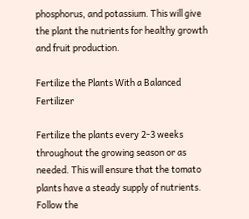phosphorus, and potassium. This will give the plant the nutrients for healthy growth and fruit production.

Fertilize the Plants With a Balanced Fertilizer

Fertilize the plants every 2-3 weeks throughout the growing season or as needed. This will ensure that the tomato plants have a steady supply of nutrients. Follow the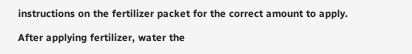instructions on the fertilizer packet for the correct amount to apply.

After applying fertilizer, water the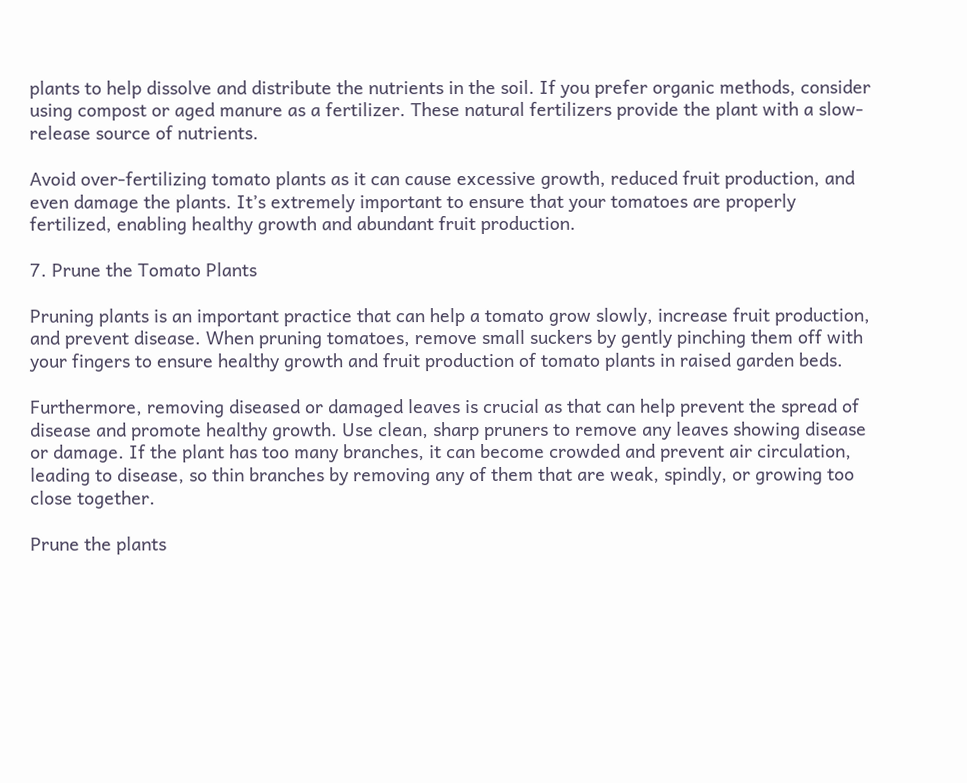plants to help dissolve and distribute the nutrients in the soil. If you prefer organic methods, consider using compost or aged manure as a fertilizer. These natural fertilizers provide the plant with a slow-release source of nutrients.

Avoid over-fertilizing tomato plants as it can cause excessive growth, reduced fruit production, and even damage the plants. It’s extremely important to ensure that your tomatoes are properly fertilized, enabling healthy growth and abundant fruit production.

7. Prune the Tomato Plants

Pruning plants is an important practice that can help a tomato grow slowly, increase fruit production, and prevent disease. When pruning tomatoes, remove small suckers by gently pinching them off with your fingers to ensure healthy growth and fruit production of tomato plants in raised garden beds.

Furthermore, removing diseased or damaged leaves is crucial as that can help prevent the spread of disease and promote healthy growth. Use clean, sharp pruners to remove any leaves showing disease or damage. If the plant has too many branches, it can become crowded and prevent air circulation, leading to disease, so thin branches by removing any of them that are weak, spindly, or growing too close together.

Prune the plants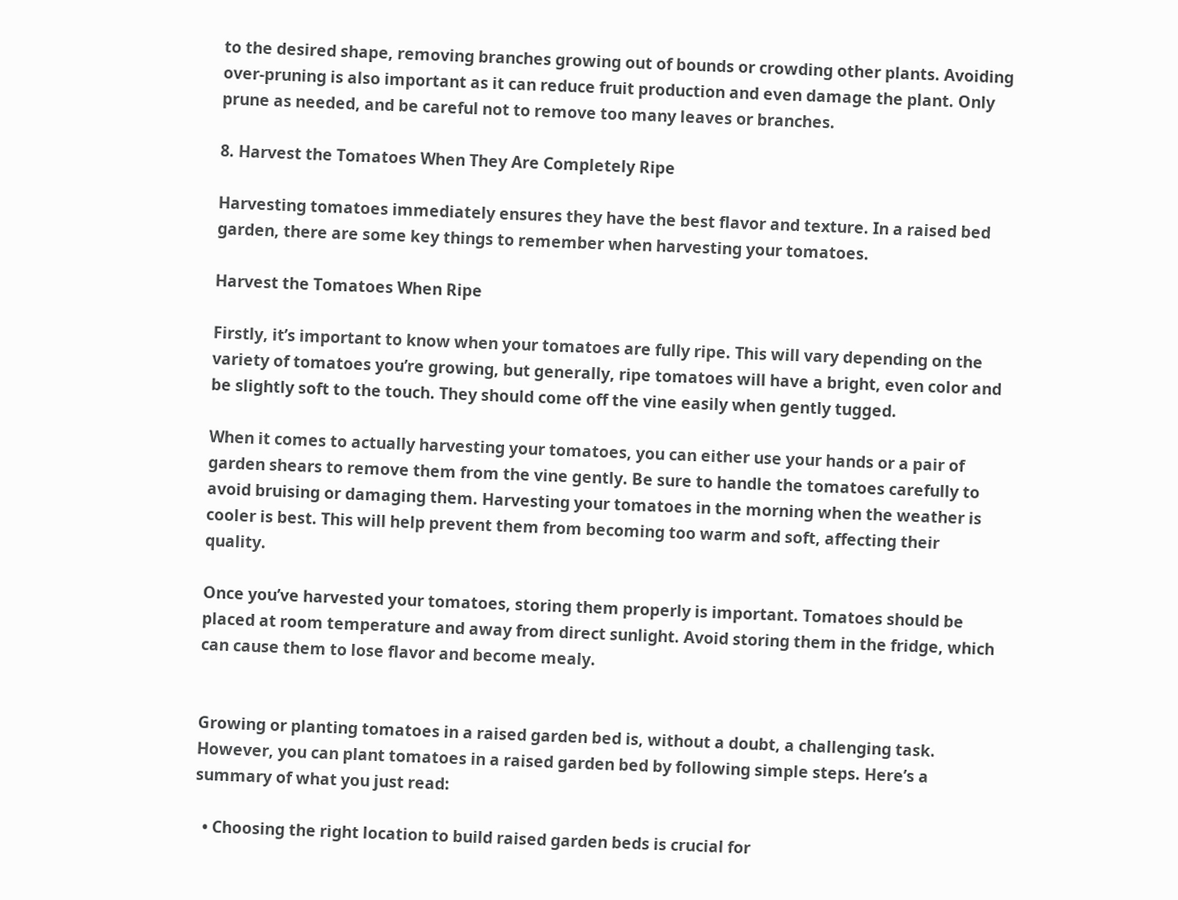to the desired shape, removing branches growing out of bounds or crowding other plants. Avoiding over-pruning is also important as it can reduce fruit production and even damage the plant. Only prune as needed, and be careful not to remove too many leaves or branches.

8. Harvest the Tomatoes When They Are Completely Ripe

Harvesting tomatoes immediately ensures they have the best flavor and texture. In a raised bed garden, there are some key things to remember when harvesting your tomatoes.

Harvest the Tomatoes When Ripe

Firstly, it’s important to know when your tomatoes are fully ripe. This will vary depending on the variety of tomatoes you’re growing, but generally, ripe tomatoes will have a bright, even color and be slightly soft to the touch. They should come off the vine easily when gently tugged.

When it comes to actually harvesting your tomatoes, you can either use your hands or a pair of garden shears to remove them from the vine gently. Be sure to handle the tomatoes carefully to avoid bruising or damaging them. Harvesting your tomatoes in the morning when the weather is cooler is best. This will help prevent them from becoming too warm and soft, affecting their quality.

Once you’ve harvested your tomatoes, storing them properly is important. Tomatoes should be placed at room temperature and away from direct sunlight. Avoid storing them in the fridge, which can cause them to lose flavor and become mealy.


Growing or planting tomatoes in a raised garden bed is, without a doubt, a challenging task. However, you can plant tomatoes in a raised garden bed by following simple steps. Here’s a summary of what you just read:

  • Choosing the right location to build raised garden beds is crucial for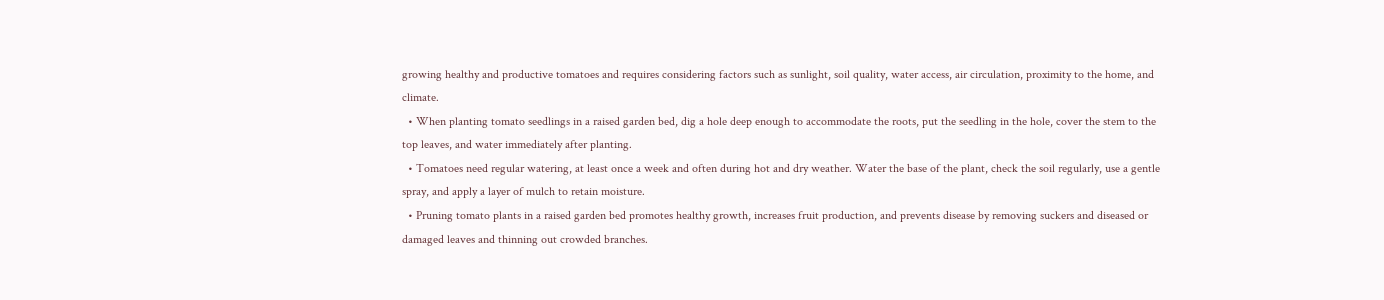growing healthy and productive tomatoes and requires considering factors such as sunlight, soil quality, water access, air circulation, proximity to the home, and climate.
  • When planting tomato seedlings in a raised garden bed, dig a hole deep enough to accommodate the roots, put the seedling in the hole, cover the stem to the top leaves, and water immediately after planting.
  • Tomatoes need regular watering, at least once a week and often during hot and dry weather. Water the base of the plant, check the soil regularly, use a gentle spray, and apply a layer of mulch to retain moisture.
  • Pruning tomato plants in a raised garden bed promotes healthy growth, increases fruit production, and prevents disease by removing suckers and diseased or damaged leaves and thinning out crowded branches.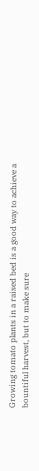Growing tomato plants in a raised bed is a good way to achieve a bountiful harvest, but to make sure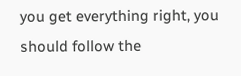you get everything right, you should follow the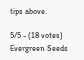tips above.

5/5 - (18 votes)
Evergreen Seeds